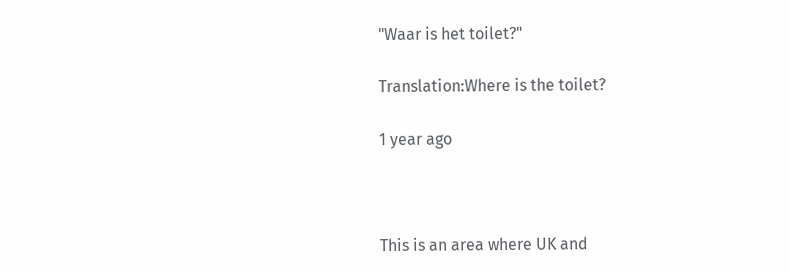"Waar is het toilet?"

Translation:Where is the toilet?

1 year ago



This is an area where UK and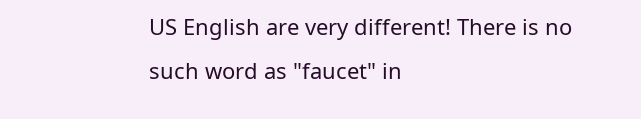US English are very different! There is no such word as "faucet" in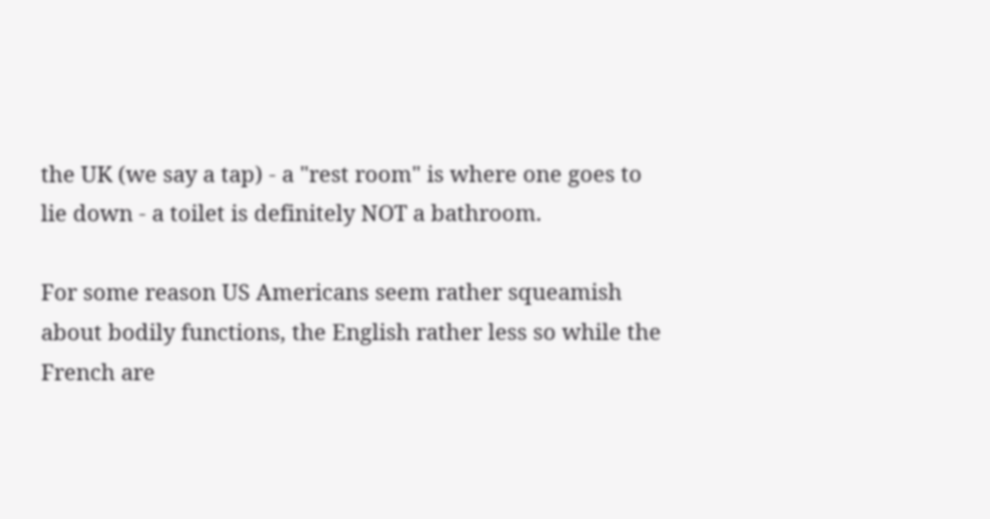the UK (we say a tap) - a "rest room" is where one goes to lie down - a toilet is definitely NOT a bathroom.

For some reason US Americans seem rather squeamish about bodily functions, the English rather less so while the French are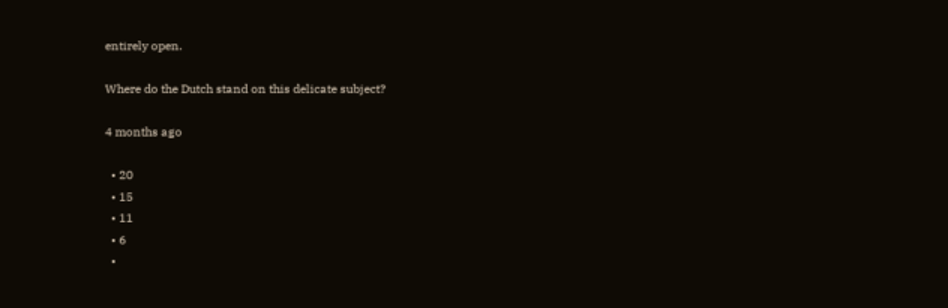entirely open.

Where do the Dutch stand on this delicate subject?

4 months ago

  • 20
  • 15
  • 11
  • 6
  •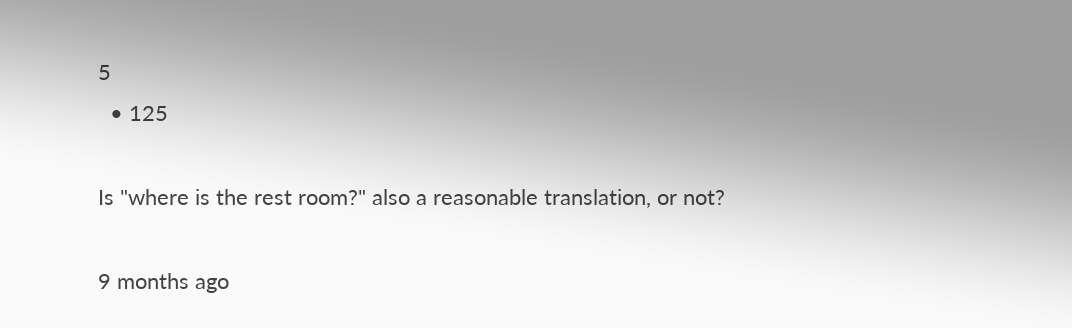5
  • 125

Is "where is the rest room?" also a reasonable translation, or not?

9 months ago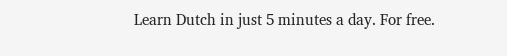Learn Dutch in just 5 minutes a day. For free.